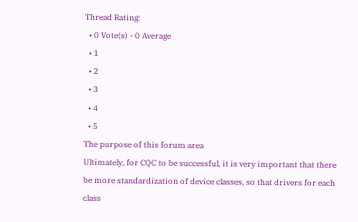Thread Rating:
  • 0 Vote(s) - 0 Average
  • 1
  • 2
  • 3
  • 4
  • 5
The purpose of this forum area
Ultimately, for CQC to be successful, it is very important that there be more standardization of device classes, so that drivers for each class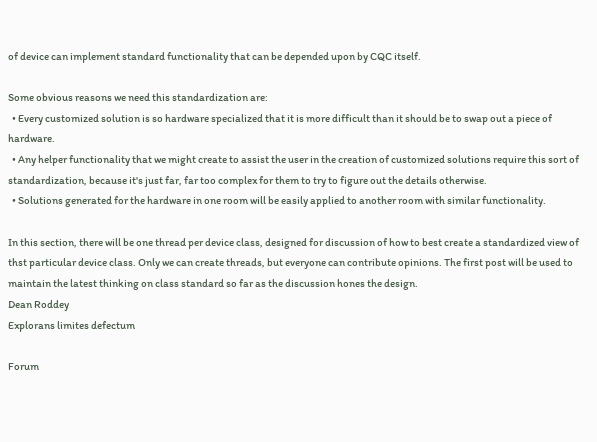of device can implement standard functionality that can be depended upon by CQC itself.

Some obvious reasons we need this standardization are:
  • Every customized solution is so hardware specialized that it is more difficult than it should be to swap out a piece of hardware.
  • Any helper functionality that we might create to assist the user in the creation of customized solutions require this sort of standardization, because it's just far, far too complex for them to try to figure out the details otherwise.
  • Solutions generated for the hardware in one room will be easily applied to another room with similar functionality.

In this section, there will be one thread per device class, designed for discussion of how to best create a standardized view of thst particular device class. Only we can create threads, but everyone can contribute opinions. The first post will be used to maintain the latest thinking on class standard so far as the discussion hones the design.
Dean Roddey
Explorans limites defectum

Forum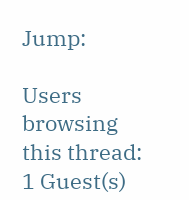Jump:

Users browsing this thread: 1 Guest(s)